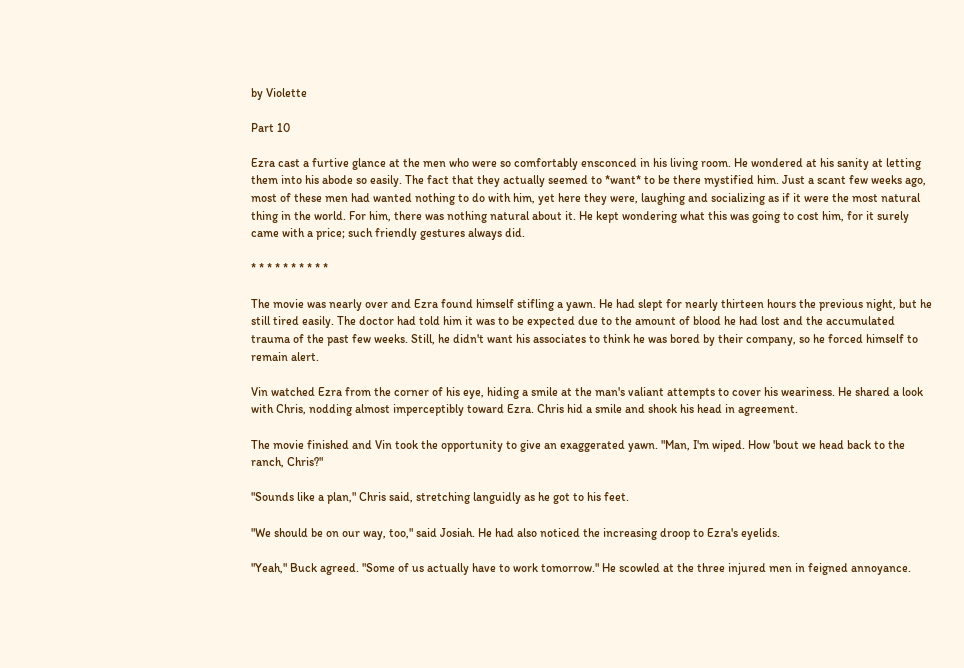by Violette

Part 10

Ezra cast a furtive glance at the men who were so comfortably ensconced in his living room. He wondered at his sanity at letting them into his abode so easily. The fact that they actually seemed to *want* to be there mystified him. Just a scant few weeks ago, most of these men had wanted nothing to do with him, yet here they were, laughing and socializing as if it were the most natural thing in the world. For him, there was nothing natural about it. He kept wondering what this was going to cost him, for it surely came with a price; such friendly gestures always did.

* * * * * * * * * *

The movie was nearly over and Ezra found himself stifling a yawn. He had slept for nearly thirteen hours the previous night, but he still tired easily. The doctor had told him it was to be expected due to the amount of blood he had lost and the accumulated trauma of the past few weeks. Still, he didn't want his associates to think he was bored by their company, so he forced himself to remain alert.

Vin watched Ezra from the corner of his eye, hiding a smile at the man's valiant attempts to cover his weariness. He shared a look with Chris, nodding almost imperceptibly toward Ezra. Chris hid a smile and shook his head in agreement.

The movie finished and Vin took the opportunity to give an exaggerated yawn. "Man, I'm wiped. How 'bout we head back to the ranch, Chris?"

"Sounds like a plan," Chris said, stretching languidly as he got to his feet.

"We should be on our way, too," said Josiah. He had also noticed the increasing droop to Ezra's eyelids.

"Yeah," Buck agreed. "Some of us actually have to work tomorrow." He scowled at the three injured men in feigned annoyance.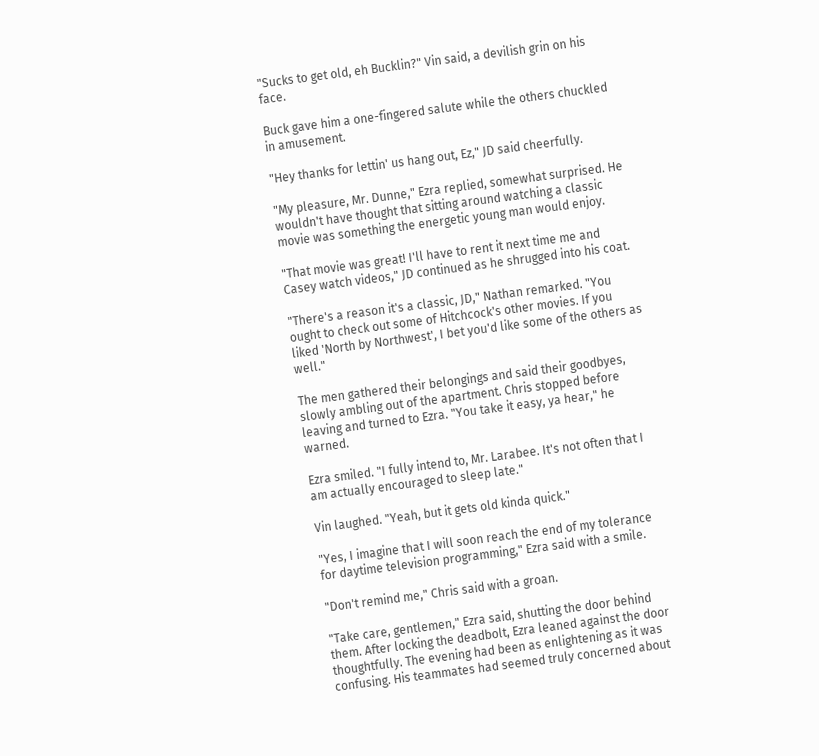"Sucks to get old, eh Bucklin?" Vin said, a devilish grin on his face.

Buck gave him a one-fingered salute while the others chuckled in amusement.

"Hey thanks for lettin' us hang out, Ez," JD said cheerfully.

"My pleasure, Mr. Dunne," Ezra replied, somewhat surprised. He wouldn't have thought that sitting around watching a classic movie was something the energetic young man would enjoy.

"That movie was great! I'll have to rent it next time me and Casey watch videos," JD continued as he shrugged into his coat.

"There's a reason it's a classic, JD," Nathan remarked. "You ought to check out some of Hitchcock's other movies. If you liked 'North by Northwest', I bet you'd like some of the others as well."

The men gathered their belongings and said their goodbyes, slowly ambling out of the apartment. Chris stopped before leaving and turned to Ezra. "You take it easy, ya hear," he warned.

Ezra smiled. "I fully intend to, Mr. Larabee. It's not often that I am actually encouraged to sleep late."

Vin laughed. "Yeah, but it gets old kinda quick."

"Yes, I imagine that I will soon reach the end of my tolerance for daytime television programming," Ezra said with a smile.

"Don't remind me," Chris said with a groan.

"Take care, gentlemen," Ezra said, shutting the door behind them. After locking the deadbolt, Ezra leaned against the door thoughtfully. The evening had been as enlightening as it was confusing. His teammates had seemed truly concerned about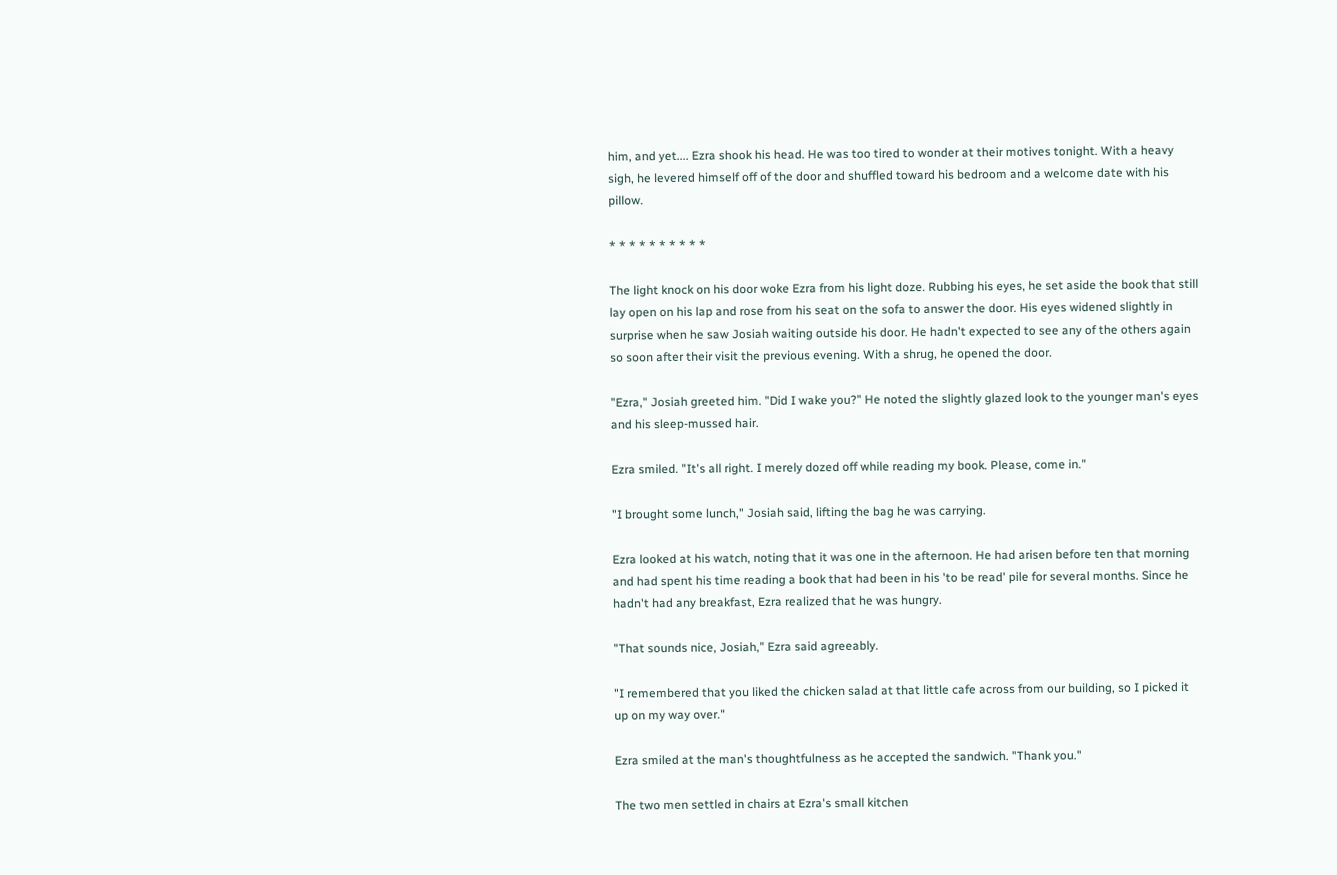him, and yet.... Ezra shook his head. He was too tired to wonder at their motives tonight. With a heavy sigh, he levered himself off of the door and shuffled toward his bedroom and a welcome date with his pillow.

* * * * * * * * * *

The light knock on his door woke Ezra from his light doze. Rubbing his eyes, he set aside the book that still lay open on his lap and rose from his seat on the sofa to answer the door. His eyes widened slightly in surprise when he saw Josiah waiting outside his door. He hadn't expected to see any of the others again so soon after their visit the previous evening. With a shrug, he opened the door.

"Ezra," Josiah greeted him. "Did I wake you?" He noted the slightly glazed look to the younger man's eyes and his sleep-mussed hair.

Ezra smiled. "It's all right. I merely dozed off while reading my book. Please, come in."

"I brought some lunch," Josiah said, lifting the bag he was carrying.

Ezra looked at his watch, noting that it was one in the afternoon. He had arisen before ten that morning and had spent his time reading a book that had been in his 'to be read' pile for several months. Since he hadn't had any breakfast, Ezra realized that he was hungry.

"That sounds nice, Josiah," Ezra said agreeably.

"I remembered that you liked the chicken salad at that little cafe across from our building, so I picked it up on my way over."

Ezra smiled at the man's thoughtfulness as he accepted the sandwich. "Thank you."

The two men settled in chairs at Ezra's small kitchen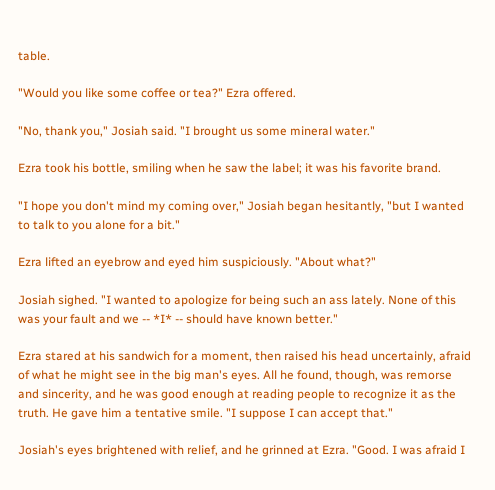table.

"Would you like some coffee or tea?" Ezra offered.

"No, thank you," Josiah said. "I brought us some mineral water."

Ezra took his bottle, smiling when he saw the label; it was his favorite brand.

"I hope you don't mind my coming over," Josiah began hesitantly, "but I wanted to talk to you alone for a bit."

Ezra lifted an eyebrow and eyed him suspiciously. "About what?"

Josiah sighed. "I wanted to apologize for being such an ass lately. None of this was your fault and we -- *I* -- should have known better."

Ezra stared at his sandwich for a moment, then raised his head uncertainly, afraid of what he might see in the big man's eyes. All he found, though, was remorse and sincerity, and he was good enough at reading people to recognize it as the truth. He gave him a tentative smile. "I suppose I can accept that."

Josiah's eyes brightened with relief, and he grinned at Ezra. "Good. I was afraid I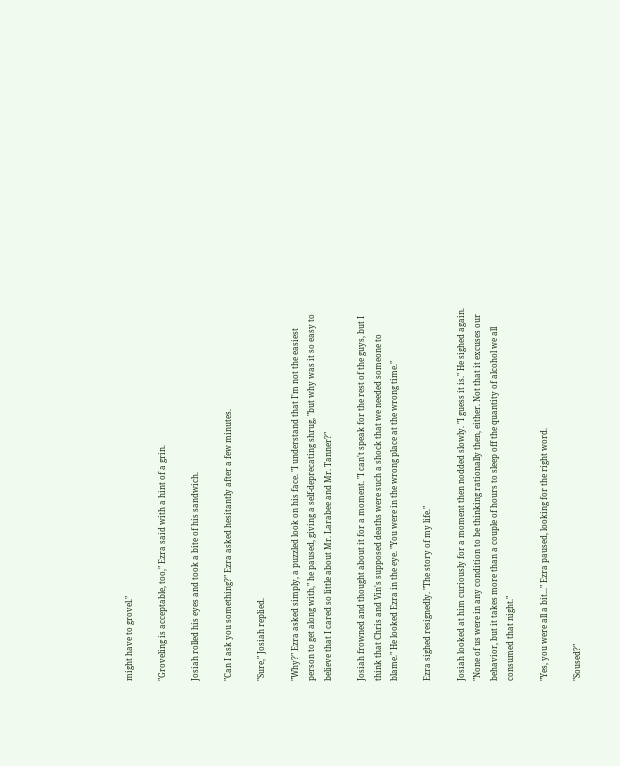might have to grovel."

"Groveling is acceptable, too," Ezra said with a hint of a grin.

Josiah rolled his eyes and took a bite of his sandwich.

"Can I ask you something?" Ezra asked hesitantly after a few minutes.

"Sure," Josiah replied.

"Why?" Ezra asked simply, a puzzled look on his face. "I understand that I'm not the easiest person to get along with," he paused, giving a self-deprecating shrug, "but why was it so easy to believe that I cared so little about Mr. Larabee and Mr. Tanner?"

Josiah frowned and thought about it for a moment. "I can't speak for the rest of the guys, but I think that Chris and Vin's supposed deaths were such a shock that we needed someone to blame." He looked Ezra in the eye. "You were in the wrong place at the wrong time."

Ezra sighed resignedly. "The story of my life."

Josiah looked at him curiously for a moment then nodded slowly. "I guess it is." He sighed again. "None of us were in any condition to be thinking rationally then, either. Not that it excuses our behavior, but it takes more than a couple of hours to sleep off the quantity of alcohol we all consumed that night."

"Yes, you were all a bit..." Ezra paused, looking for the right word.

"Soused?"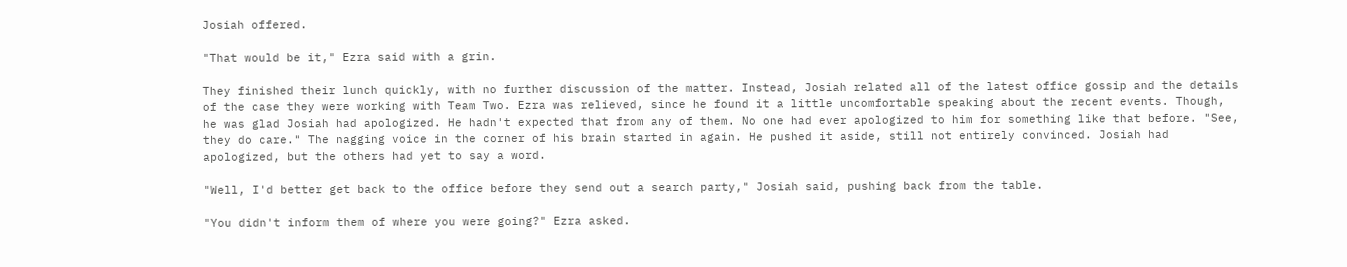Josiah offered.

"That would be it," Ezra said with a grin.

They finished their lunch quickly, with no further discussion of the matter. Instead, Josiah related all of the latest office gossip and the details of the case they were working with Team Two. Ezra was relieved, since he found it a little uncomfortable speaking about the recent events. Though, he was glad Josiah had apologized. He hadn't expected that from any of them. No one had ever apologized to him for something like that before. "See, they do care." The nagging voice in the corner of his brain started in again. He pushed it aside, still not entirely convinced. Josiah had apologized, but the others had yet to say a word.

"Well, I'd better get back to the office before they send out a search party," Josiah said, pushing back from the table.

"You didn't inform them of where you were going?" Ezra asked.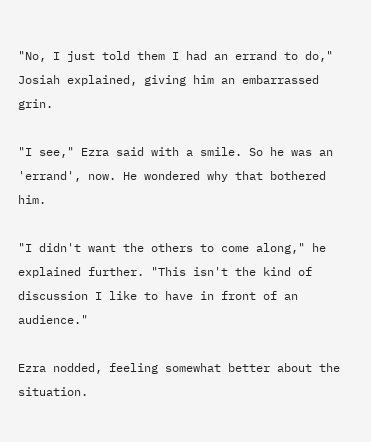"No, I just told them I had an errand to do," Josiah explained, giving him an embarrassed grin.

"I see," Ezra said with a smile. So he was an 'errand', now. He wondered why that bothered him.

"I didn't want the others to come along," he explained further. "This isn't the kind of discussion I like to have in front of an audience."

Ezra nodded, feeling somewhat better about the situation.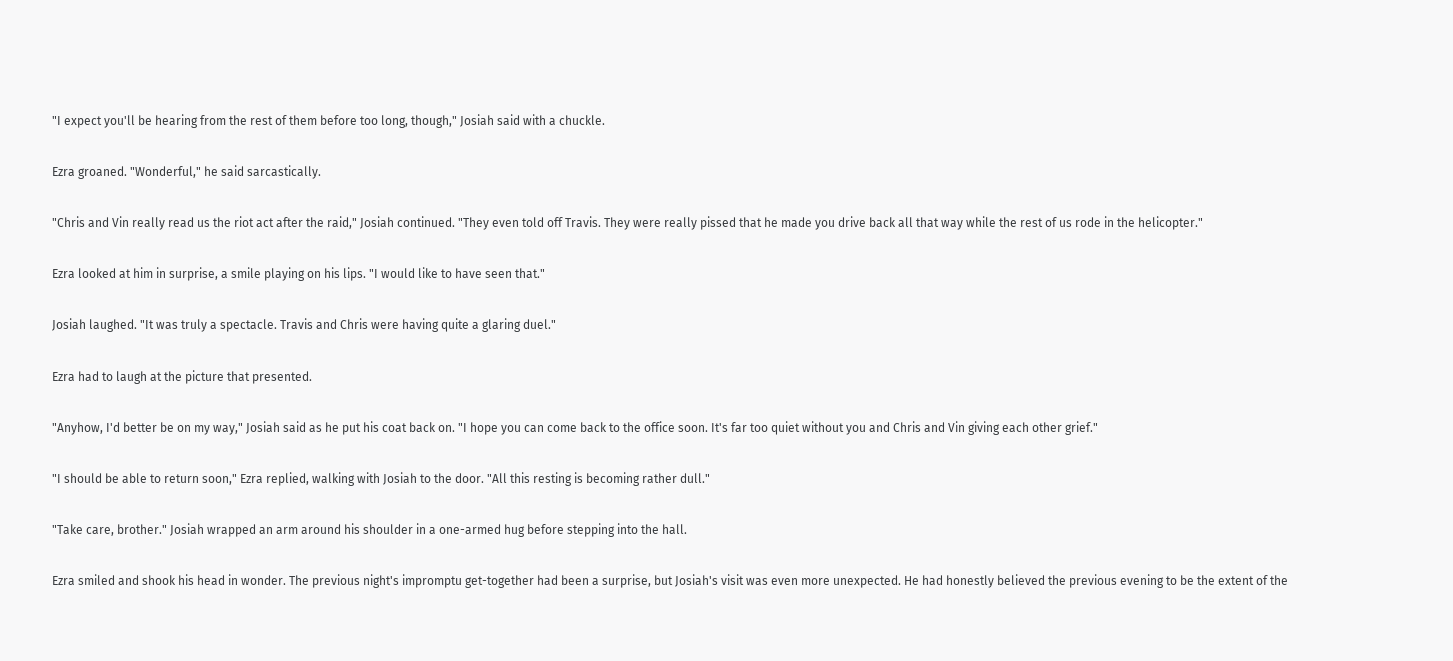"I expect you'll be hearing from the rest of them before too long, though," Josiah said with a chuckle.

Ezra groaned. "Wonderful," he said sarcastically.

"Chris and Vin really read us the riot act after the raid," Josiah continued. "They even told off Travis. They were really pissed that he made you drive back all that way while the rest of us rode in the helicopter."

Ezra looked at him in surprise, a smile playing on his lips. "I would like to have seen that."

Josiah laughed. "It was truly a spectacle. Travis and Chris were having quite a glaring duel."

Ezra had to laugh at the picture that presented.

"Anyhow, I'd better be on my way," Josiah said as he put his coat back on. "I hope you can come back to the office soon. It's far too quiet without you and Chris and Vin giving each other grief."

"I should be able to return soon," Ezra replied, walking with Josiah to the door. "All this resting is becoming rather dull."

"Take care, brother." Josiah wrapped an arm around his shoulder in a one-armed hug before stepping into the hall.

Ezra smiled and shook his head in wonder. The previous night's impromptu get-together had been a surprise, but Josiah's visit was even more unexpected. He had honestly believed the previous evening to be the extent of the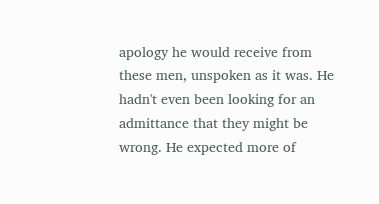apology he would receive from these men, unspoken as it was. He hadn't even been looking for an admittance that they might be wrong. He expected more of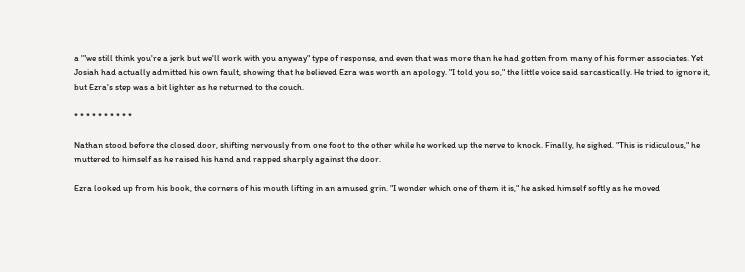a '"we still think you're a jerk but we'll work with you anyway" type of response, and even that was more than he had gotten from many of his former associates. Yet Josiah had actually admitted his own fault, showing that he believed Ezra was worth an apology. "I told you so," the little voice said sarcastically. He tried to ignore it, but Ezra's step was a bit lighter as he returned to the couch.

* * * * * * * * * *

Nathan stood before the closed door, shifting nervously from one foot to the other while he worked up the nerve to knock. Finally, he sighed. "This is ridiculous," he muttered to himself as he raised his hand and rapped sharply against the door.

Ezra looked up from his book, the corners of his mouth lifting in an amused grin. "I wonder which one of them it is," he asked himself softly as he moved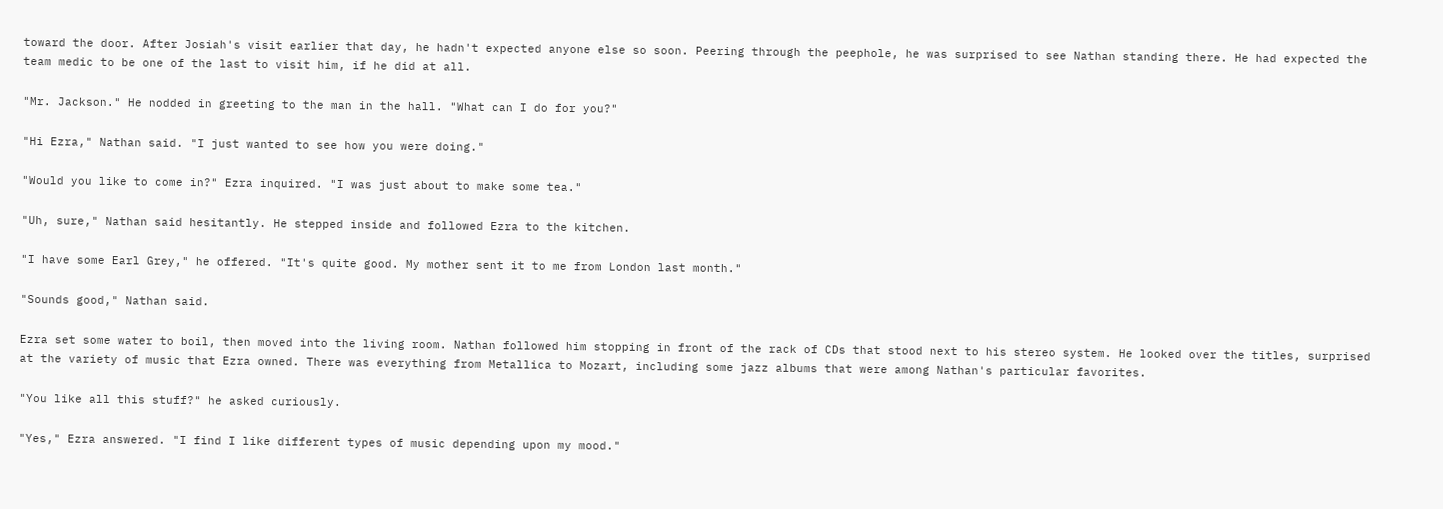toward the door. After Josiah's visit earlier that day, he hadn't expected anyone else so soon. Peering through the peephole, he was surprised to see Nathan standing there. He had expected the team medic to be one of the last to visit him, if he did at all.

"Mr. Jackson." He nodded in greeting to the man in the hall. "What can I do for you?"

"Hi Ezra," Nathan said. "I just wanted to see how you were doing."

"Would you like to come in?" Ezra inquired. "I was just about to make some tea."

"Uh, sure," Nathan said hesitantly. He stepped inside and followed Ezra to the kitchen.

"I have some Earl Grey," he offered. "It's quite good. My mother sent it to me from London last month."

"Sounds good," Nathan said.

Ezra set some water to boil, then moved into the living room. Nathan followed him stopping in front of the rack of CDs that stood next to his stereo system. He looked over the titles, surprised at the variety of music that Ezra owned. There was everything from Metallica to Mozart, including some jazz albums that were among Nathan's particular favorites.

"You like all this stuff?" he asked curiously.

"Yes," Ezra answered. "I find I like different types of music depending upon my mood."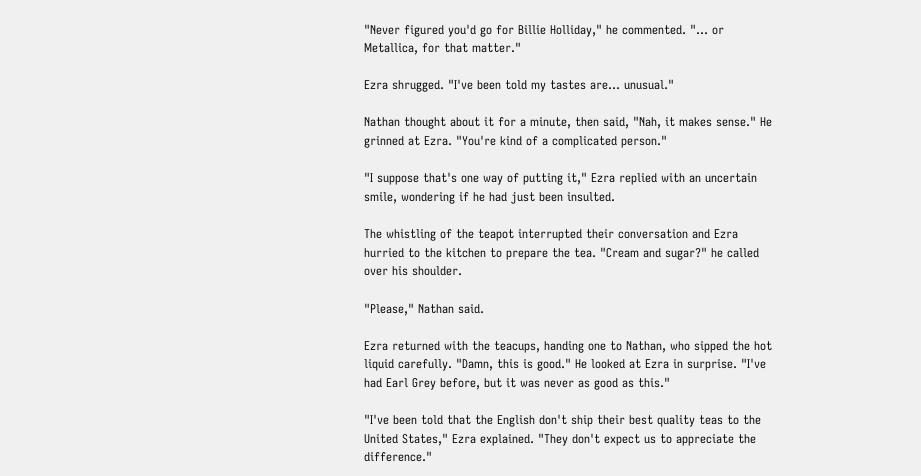"Never figured you'd go for Billie Holliday," he commented. "... or Metallica, for that matter."

Ezra shrugged. "I've been told my tastes are... unusual."

Nathan thought about it for a minute, then said, "Nah, it makes sense." He grinned at Ezra. "You're kind of a complicated person."

"I suppose that's one way of putting it," Ezra replied with an uncertain smile, wondering if he had just been insulted.

The whistling of the teapot interrupted their conversation and Ezra hurried to the kitchen to prepare the tea. "Cream and sugar?" he called over his shoulder.

"Please," Nathan said.

Ezra returned with the teacups, handing one to Nathan, who sipped the hot liquid carefully. "Damn, this is good." He looked at Ezra in surprise. "I've had Earl Grey before, but it was never as good as this."

"I've been told that the English don't ship their best quality teas to the United States," Ezra explained. "They don't expect us to appreciate the difference."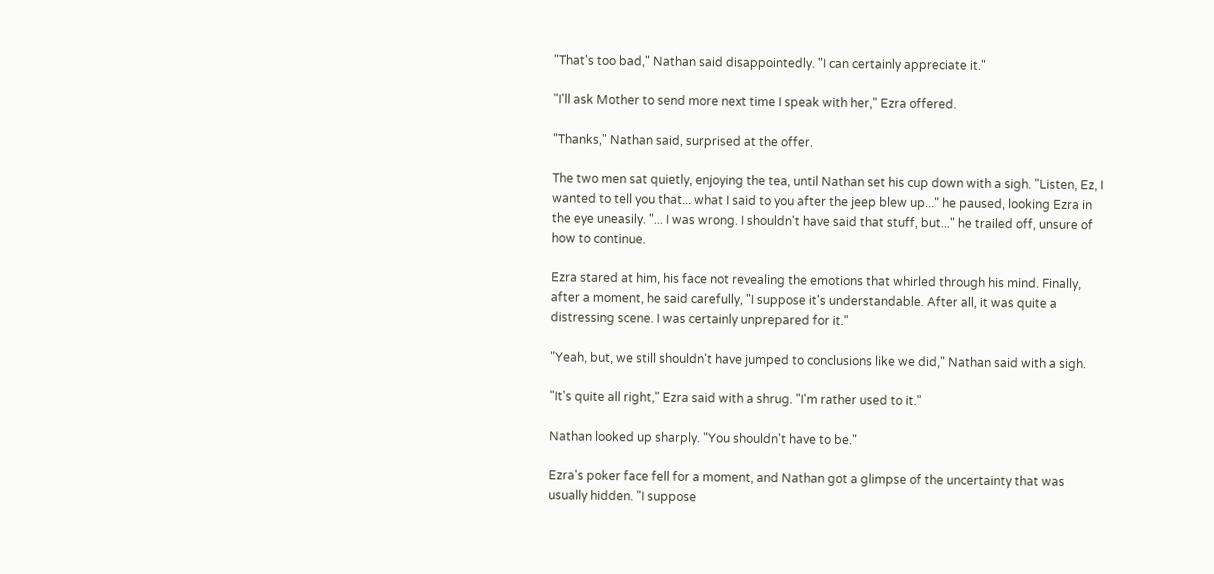"That's too bad," Nathan said disappointedly. "I can certainly appreciate it."

"I'll ask Mother to send more next time I speak with her," Ezra offered.

"Thanks," Nathan said, surprised at the offer.

The two men sat quietly, enjoying the tea, until Nathan set his cup down with a sigh. "Listen, Ez, I wanted to tell you that... what I said to you after the jeep blew up..." he paused, looking Ezra in the eye uneasily. "... I was wrong. I shouldn't have said that stuff, but..." he trailed off, unsure of how to continue.

Ezra stared at him, his face not revealing the emotions that whirled through his mind. Finally, after a moment, he said carefully, "I suppose it's understandable. After all, it was quite a distressing scene. I was certainly unprepared for it."

"Yeah, but, we still shouldn't have jumped to conclusions like we did," Nathan said with a sigh.

"It's quite all right," Ezra said with a shrug. "I'm rather used to it."

Nathan looked up sharply. "You shouldn't have to be."

Ezra's poker face fell for a moment, and Nathan got a glimpse of the uncertainty that was usually hidden. "I suppose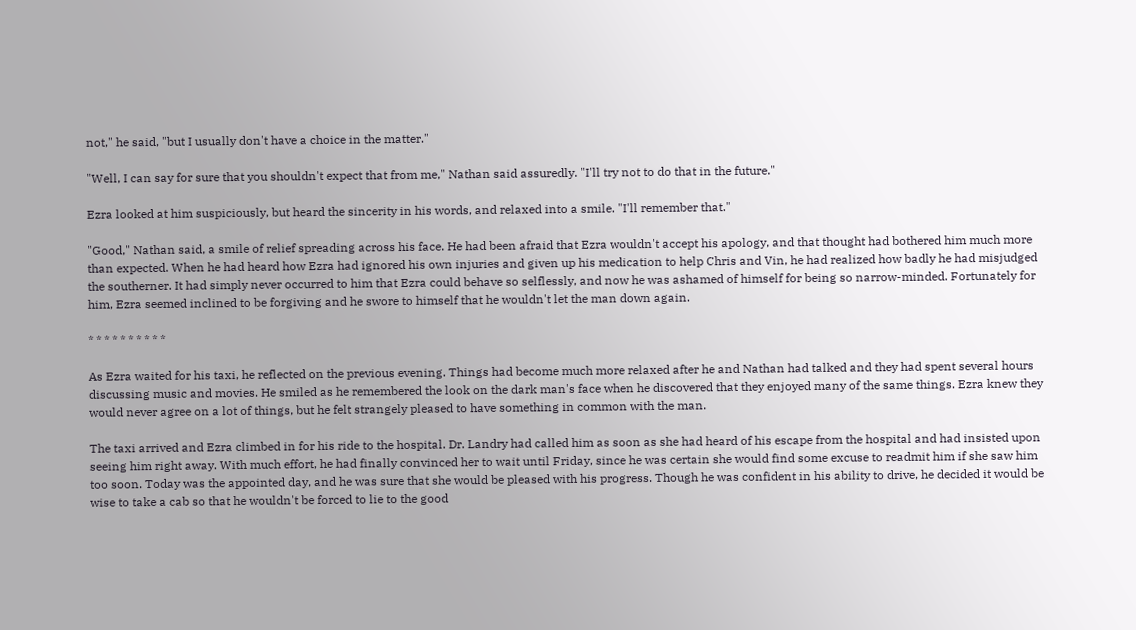not," he said, "but I usually don't have a choice in the matter."

"Well, I can say for sure that you shouldn't expect that from me," Nathan said assuredly. "I'll try not to do that in the future."

Ezra looked at him suspiciously, but heard the sincerity in his words, and relaxed into a smile. "I'll remember that."

"Good," Nathan said, a smile of relief spreading across his face. He had been afraid that Ezra wouldn't accept his apology, and that thought had bothered him much more than expected. When he had heard how Ezra had ignored his own injuries and given up his medication to help Chris and Vin, he had realized how badly he had misjudged the southerner. It had simply never occurred to him that Ezra could behave so selflessly, and now he was ashamed of himself for being so narrow-minded. Fortunately for him, Ezra seemed inclined to be forgiving and he swore to himself that he wouldn't let the man down again.

* * * * * * * * * *

As Ezra waited for his taxi, he reflected on the previous evening. Things had become much more relaxed after he and Nathan had talked and they had spent several hours discussing music and movies. He smiled as he remembered the look on the dark man's face when he discovered that they enjoyed many of the same things. Ezra knew they would never agree on a lot of things, but he felt strangely pleased to have something in common with the man.

The taxi arrived and Ezra climbed in for his ride to the hospital. Dr. Landry had called him as soon as she had heard of his escape from the hospital and had insisted upon seeing him right away. With much effort, he had finally convinced her to wait until Friday, since he was certain she would find some excuse to readmit him if she saw him too soon. Today was the appointed day, and he was sure that she would be pleased with his progress. Though he was confident in his ability to drive, he decided it would be wise to take a cab so that he wouldn't be forced to lie to the good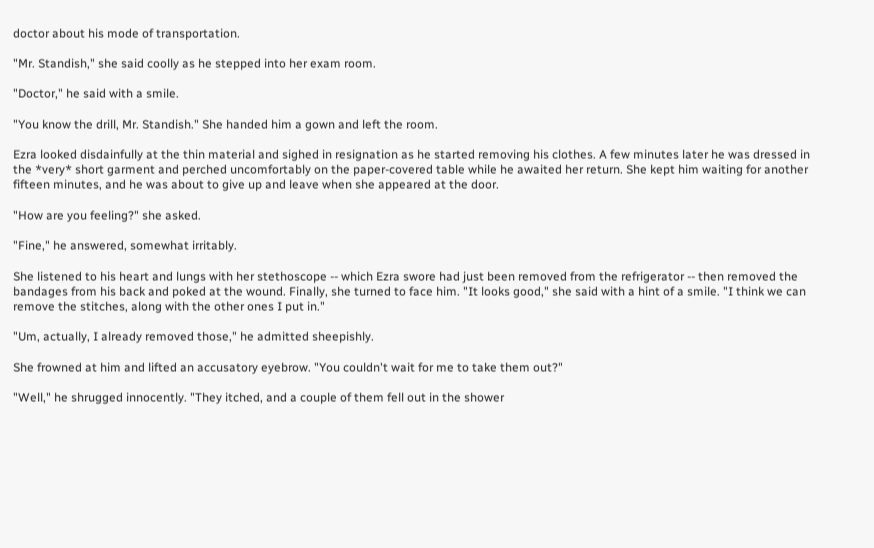doctor about his mode of transportation.

"Mr. Standish," she said coolly as he stepped into her exam room.

"Doctor," he said with a smile.

"You know the drill, Mr. Standish." She handed him a gown and left the room.

Ezra looked disdainfully at the thin material and sighed in resignation as he started removing his clothes. A few minutes later he was dressed in the *very* short garment and perched uncomfortably on the paper-covered table while he awaited her return. She kept him waiting for another fifteen minutes, and he was about to give up and leave when she appeared at the door.

"How are you feeling?" she asked.

"Fine," he answered, somewhat irritably.

She listened to his heart and lungs with her stethoscope -- which Ezra swore had just been removed from the refrigerator -- then removed the bandages from his back and poked at the wound. Finally, she turned to face him. "It looks good," she said with a hint of a smile. "I think we can remove the stitches, along with the other ones I put in."

"Um, actually, I already removed those," he admitted sheepishly.

She frowned at him and lifted an accusatory eyebrow. "You couldn't wait for me to take them out?"

"Well," he shrugged innocently. "They itched, and a couple of them fell out in the shower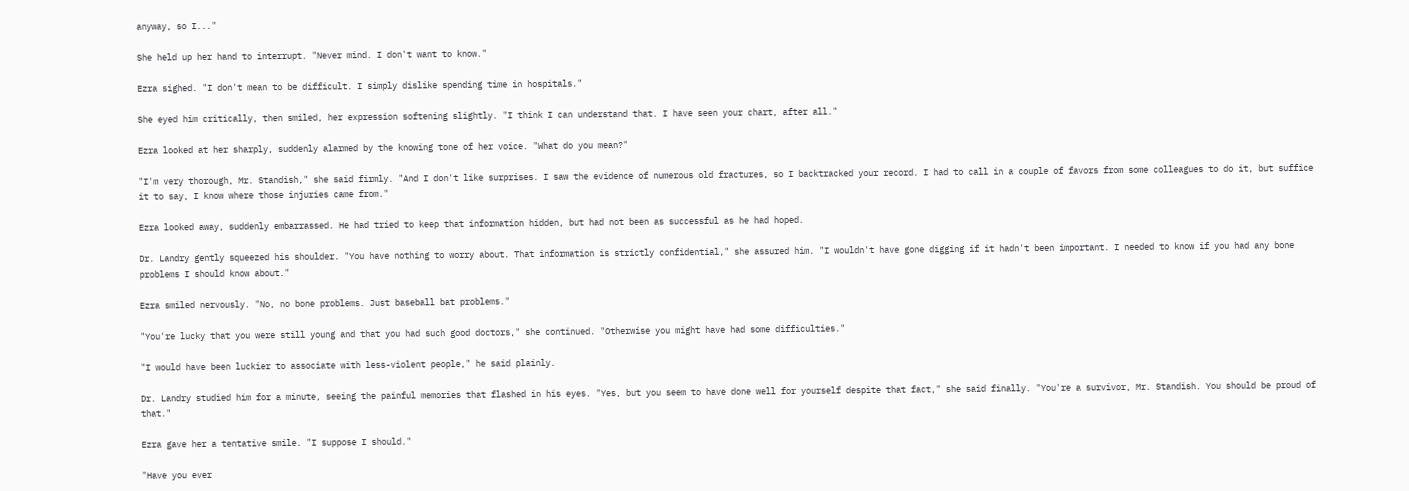anyway, so I..."

She held up her hand to interrupt. "Never mind. I don't want to know."

Ezra sighed. "I don't mean to be difficult. I simply dislike spending time in hospitals."

She eyed him critically, then smiled, her expression softening slightly. "I think I can understand that. I have seen your chart, after all."

Ezra looked at her sharply, suddenly alarmed by the knowing tone of her voice. "What do you mean?"

"I'm very thorough, Mr. Standish," she said firmly. "And I don't like surprises. I saw the evidence of numerous old fractures, so I backtracked your record. I had to call in a couple of favors from some colleagues to do it, but suffice it to say, I know where those injuries came from."

Ezra looked away, suddenly embarrassed. He had tried to keep that information hidden, but had not been as successful as he had hoped.

Dr. Landry gently squeezed his shoulder. "You have nothing to worry about. That information is strictly confidential," she assured him. "I wouldn't have gone digging if it hadn't been important. I needed to know if you had any bone problems I should know about."

Ezra smiled nervously. "No, no bone problems. Just baseball bat problems."

"You're lucky that you were still young and that you had such good doctors," she continued. "Otherwise you might have had some difficulties."

"I would have been luckier to associate with less-violent people," he said plainly.

Dr. Landry studied him for a minute, seeing the painful memories that flashed in his eyes. "Yes, but you seem to have done well for yourself despite that fact," she said finally. "You're a survivor, Mr. Standish. You should be proud of that."

Ezra gave her a tentative smile. "I suppose I should."

"Have you ever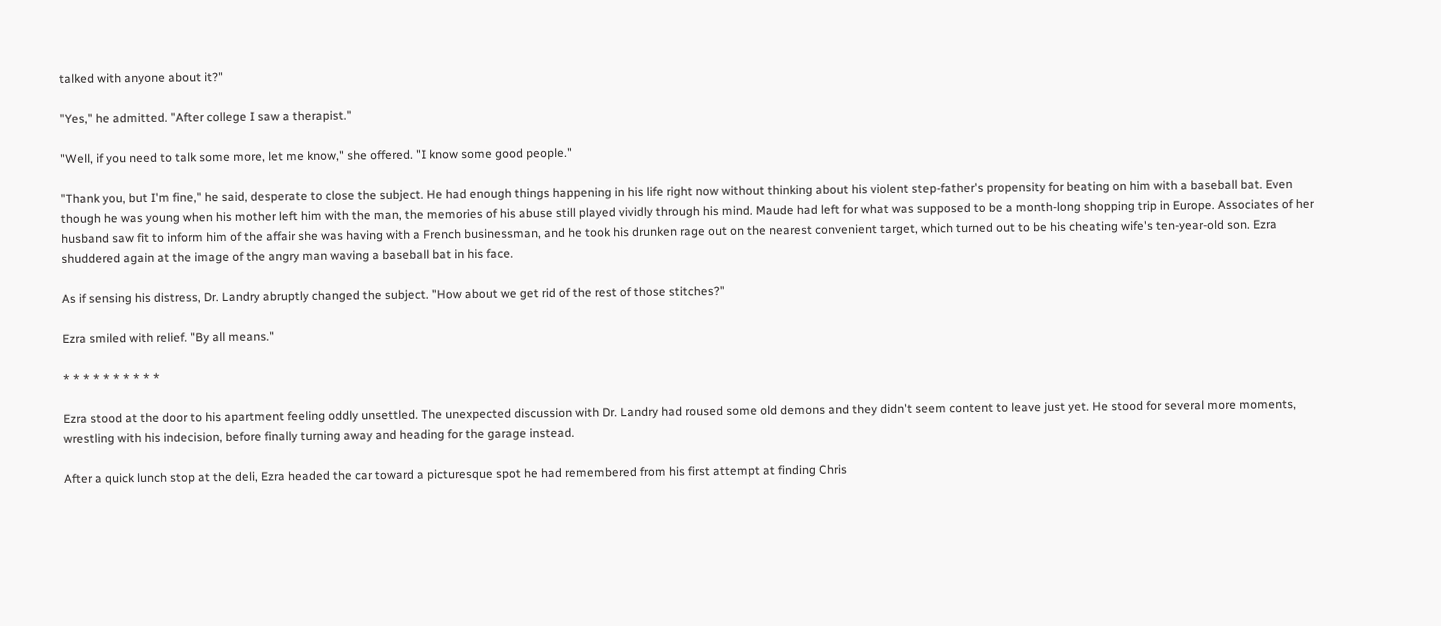talked with anyone about it?"

"Yes," he admitted. "After college I saw a therapist."

"Well, if you need to talk some more, let me know," she offered. "I know some good people."

"Thank you, but I'm fine," he said, desperate to close the subject. He had enough things happening in his life right now without thinking about his violent step-father's propensity for beating on him with a baseball bat. Even though he was young when his mother left him with the man, the memories of his abuse still played vividly through his mind. Maude had left for what was supposed to be a month-long shopping trip in Europe. Associates of her husband saw fit to inform him of the affair she was having with a French businessman, and he took his drunken rage out on the nearest convenient target, which turned out to be his cheating wife's ten-year-old son. Ezra shuddered again at the image of the angry man waving a baseball bat in his face.

As if sensing his distress, Dr. Landry abruptly changed the subject. "How about we get rid of the rest of those stitches?"

Ezra smiled with relief. "By all means."

* * * * * * * * * *

Ezra stood at the door to his apartment feeling oddly unsettled. The unexpected discussion with Dr. Landry had roused some old demons and they didn't seem content to leave just yet. He stood for several more moments, wrestling with his indecision, before finally turning away and heading for the garage instead.

After a quick lunch stop at the deli, Ezra headed the car toward a picturesque spot he had remembered from his first attempt at finding Chris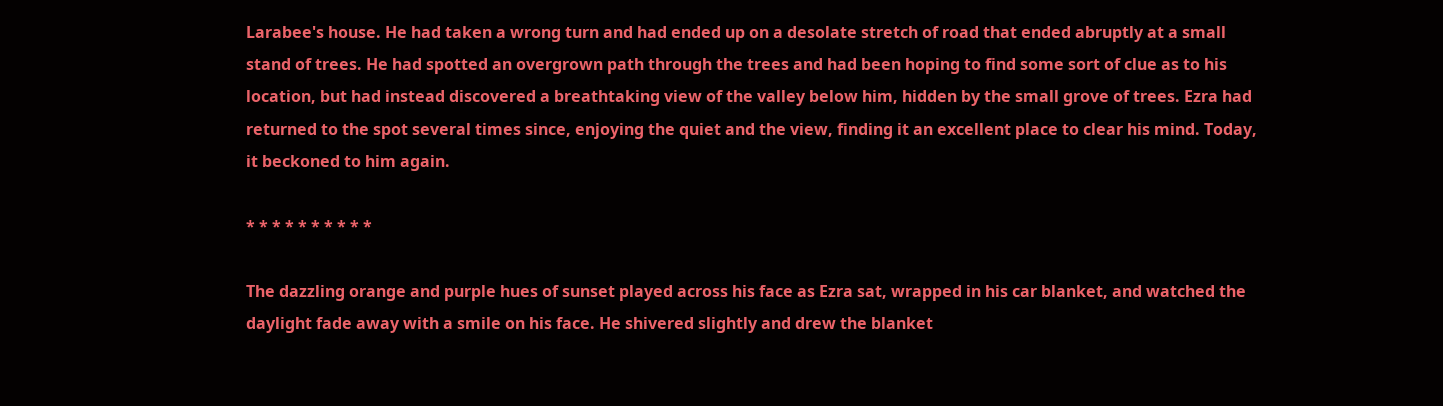Larabee's house. He had taken a wrong turn and had ended up on a desolate stretch of road that ended abruptly at a small stand of trees. He had spotted an overgrown path through the trees and had been hoping to find some sort of clue as to his location, but had instead discovered a breathtaking view of the valley below him, hidden by the small grove of trees. Ezra had returned to the spot several times since, enjoying the quiet and the view, finding it an excellent place to clear his mind. Today, it beckoned to him again.

* * * * * * * * * *

The dazzling orange and purple hues of sunset played across his face as Ezra sat, wrapped in his car blanket, and watched the daylight fade away with a smile on his face. He shivered slightly and drew the blanket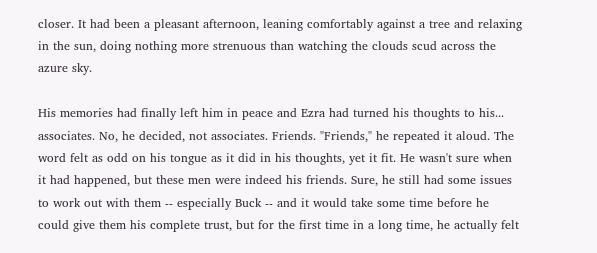closer. It had been a pleasant afternoon, leaning comfortably against a tree and relaxing in the sun, doing nothing more strenuous than watching the clouds scud across the azure sky.

His memories had finally left him in peace and Ezra had turned his thoughts to his... associates. No, he decided, not associates. Friends. "Friends," he repeated it aloud. The word felt as odd on his tongue as it did in his thoughts, yet it fit. He wasn't sure when it had happened, but these men were indeed his friends. Sure, he still had some issues to work out with them -- especially Buck -- and it would take some time before he could give them his complete trust, but for the first time in a long time, he actually felt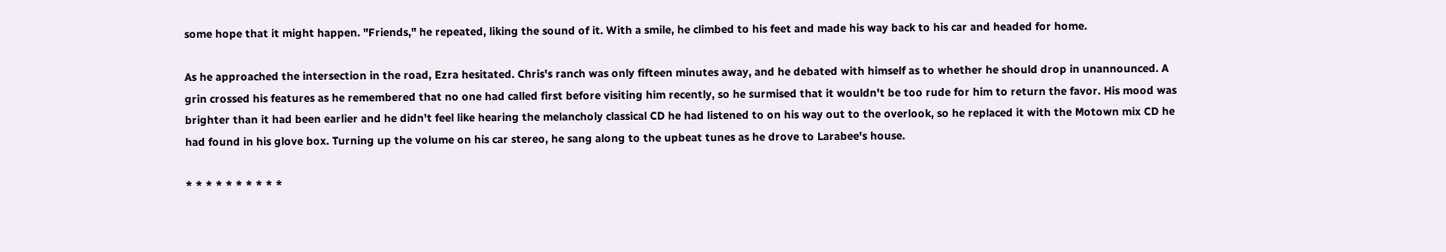some hope that it might happen. "Friends," he repeated, liking the sound of it. With a smile, he climbed to his feet and made his way back to his car and headed for home.

As he approached the intersection in the road, Ezra hesitated. Chris's ranch was only fifteen minutes away, and he debated with himself as to whether he should drop in unannounced. A grin crossed his features as he remembered that no one had called first before visiting him recently, so he surmised that it wouldn't be too rude for him to return the favor. His mood was brighter than it had been earlier and he didn't feel like hearing the melancholy classical CD he had listened to on his way out to the overlook, so he replaced it with the Motown mix CD he had found in his glove box. Turning up the volume on his car stereo, he sang along to the upbeat tunes as he drove to Larabee's house.

* * * * * * * * * *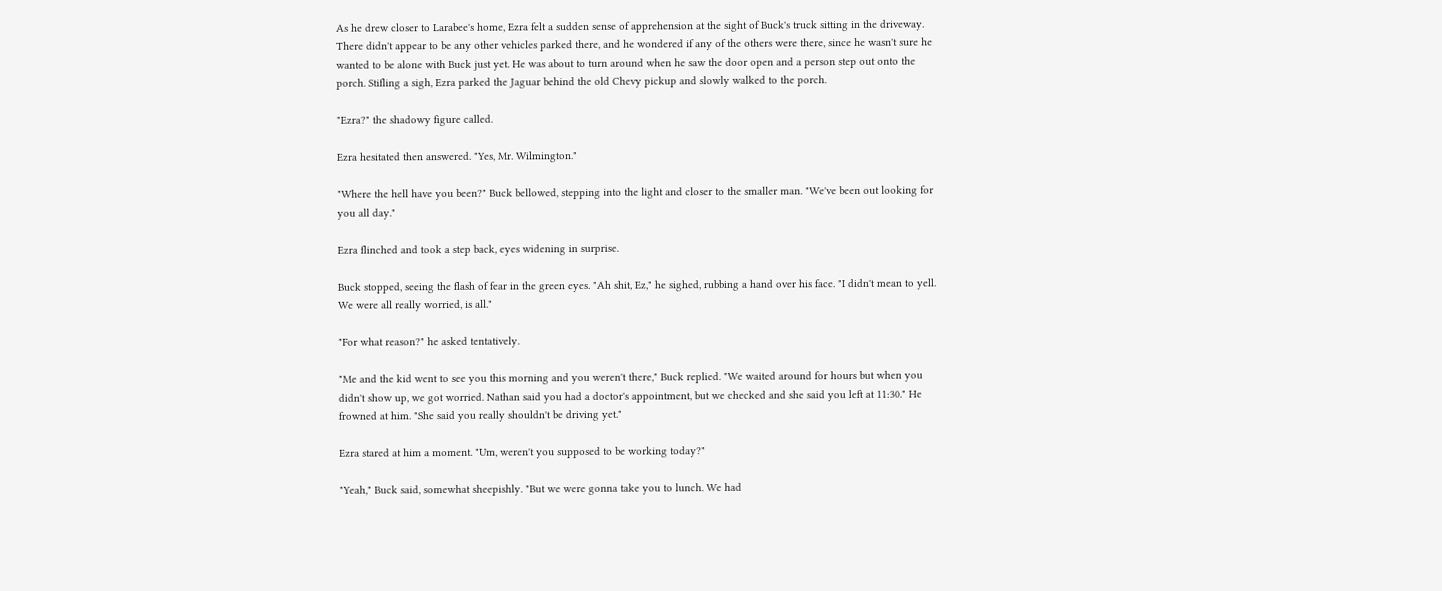As he drew closer to Larabee's home, Ezra felt a sudden sense of apprehension at the sight of Buck's truck sitting in the driveway. There didn't appear to be any other vehicles parked there, and he wondered if any of the others were there, since he wasn't sure he wanted to be alone with Buck just yet. He was about to turn around when he saw the door open and a person step out onto the porch. Stifling a sigh, Ezra parked the Jaguar behind the old Chevy pickup and slowly walked to the porch.

"Ezra?" the shadowy figure called.

Ezra hesitated then answered. "Yes, Mr. Wilmington."

"Where the hell have you been?" Buck bellowed, stepping into the light and closer to the smaller man. "We've been out looking for you all day."

Ezra flinched and took a step back, eyes widening in surprise.

Buck stopped, seeing the flash of fear in the green eyes. "Ah shit, Ez," he sighed, rubbing a hand over his face. "I didn't mean to yell. We were all really worried, is all."

"For what reason?" he asked tentatively.

"Me and the kid went to see you this morning and you weren't there," Buck replied. "We waited around for hours but when you didn't show up, we got worried. Nathan said you had a doctor's appointment, but we checked and she said you left at 11:30." He frowned at him. "She said you really shouldn't be driving yet."

Ezra stared at him a moment. "Um, weren't you supposed to be working today?"

"Yeah," Buck said, somewhat sheepishly. "But we were gonna take you to lunch. We had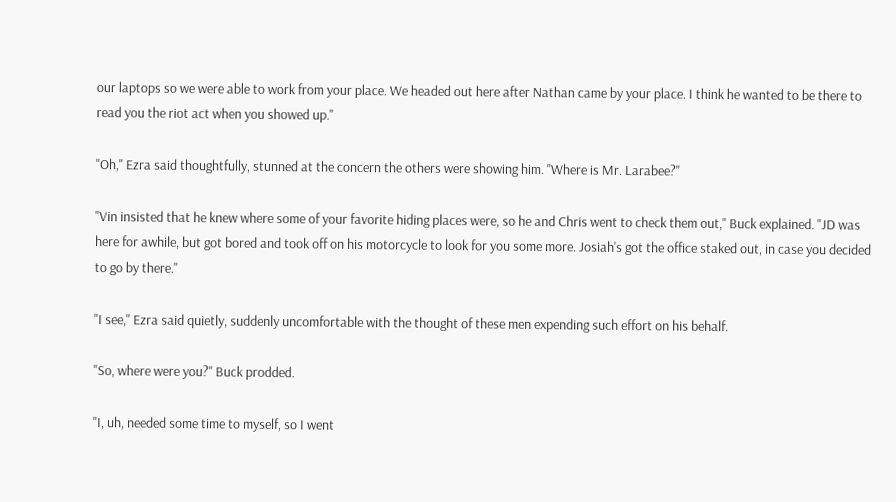our laptops so we were able to work from your place. We headed out here after Nathan came by your place. I think he wanted to be there to read you the riot act when you showed up."

"Oh," Ezra said thoughtfully, stunned at the concern the others were showing him. "Where is Mr. Larabee?"

"Vin insisted that he knew where some of your favorite hiding places were, so he and Chris went to check them out," Buck explained. "JD was here for awhile, but got bored and took off on his motorcycle to look for you some more. Josiah's got the office staked out, in case you decided to go by there."

"I see," Ezra said quietly, suddenly uncomfortable with the thought of these men expending such effort on his behalf.

"So, where were you?" Buck prodded.

"I, uh, needed some time to myself, so I went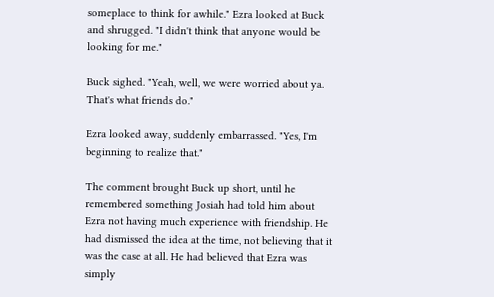someplace to think for awhile." Ezra looked at Buck and shrugged. "I didn't think that anyone would be looking for me."

Buck sighed. "Yeah, well, we were worried about ya. That's what friends do."

Ezra looked away, suddenly embarrassed. "Yes, I'm beginning to realize that."

The comment brought Buck up short, until he remembered something Josiah had told him about Ezra not having much experience with friendship. He had dismissed the idea at the time, not believing that it was the case at all. He had believed that Ezra was simply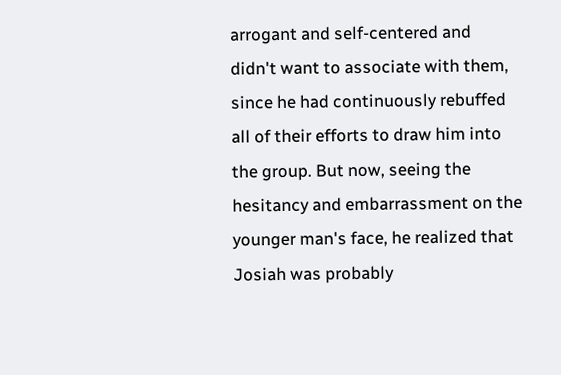arrogant and self-centered and didn't want to associate with them, since he had continuously rebuffed all of their efforts to draw him into the group. But now, seeing the hesitancy and embarrassment on the younger man's face, he realized that Josiah was probably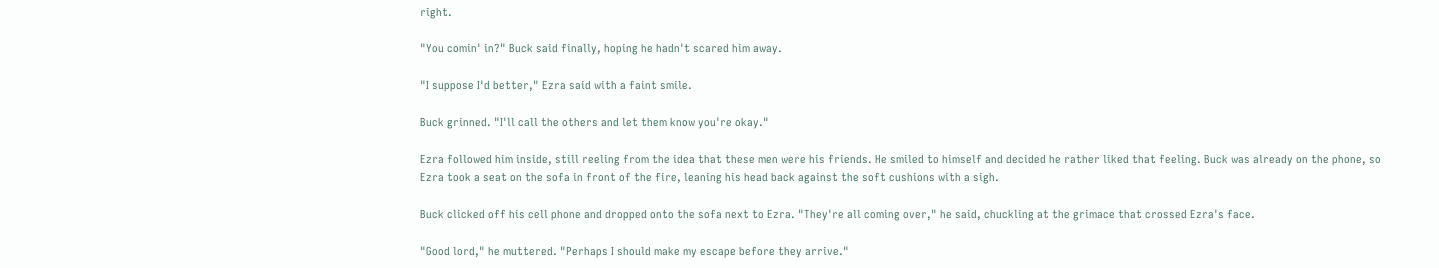right.

"You comin' in?" Buck said finally, hoping he hadn't scared him away.

"I suppose I'd better," Ezra said with a faint smile.

Buck grinned. "I'll call the others and let them know you're okay."

Ezra followed him inside, still reeling from the idea that these men were his friends. He smiled to himself and decided he rather liked that feeling. Buck was already on the phone, so Ezra took a seat on the sofa in front of the fire, leaning his head back against the soft cushions with a sigh.

Buck clicked off his cell phone and dropped onto the sofa next to Ezra. "They're all coming over," he said, chuckling at the grimace that crossed Ezra's face.

"Good lord," he muttered. "Perhaps I should make my escape before they arrive."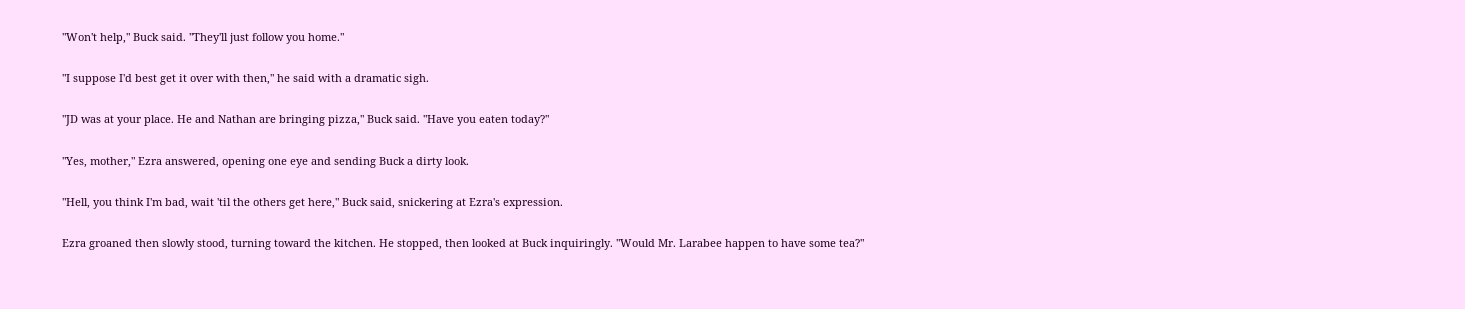"Won't help," Buck said. "They'll just follow you home."

"I suppose I'd best get it over with then," he said with a dramatic sigh.

"JD was at your place. He and Nathan are bringing pizza," Buck said. "Have you eaten today?"

"Yes, mother," Ezra answered, opening one eye and sending Buck a dirty look.

"Hell, you think I'm bad, wait 'til the others get here," Buck said, snickering at Ezra's expression.

Ezra groaned then slowly stood, turning toward the kitchen. He stopped, then looked at Buck inquiringly. "Would Mr. Larabee happen to have some tea?"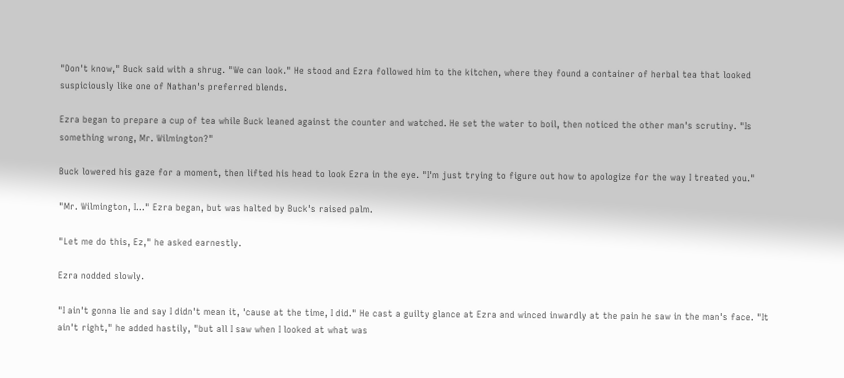"Don't know," Buck said with a shrug. "We can look." He stood and Ezra followed him to the kitchen, where they found a container of herbal tea that looked suspiciously like one of Nathan's preferred blends.

Ezra began to prepare a cup of tea while Buck leaned against the counter and watched. He set the water to boil, then noticed the other man's scrutiny. "Is something wrong, Mr. Wilmington?"

Buck lowered his gaze for a moment, then lifted his head to look Ezra in the eye. "I'm just trying to figure out how to apologize for the way I treated you."

"Mr. Wilmington, I..." Ezra began, but was halted by Buck's raised palm.

"Let me do this, Ez," he asked earnestly.

Ezra nodded slowly.

"I ain't gonna lie and say I didn't mean it, 'cause at the time, I did." He cast a guilty glance at Ezra and winced inwardly at the pain he saw in the man's face. "It ain't right," he added hastily, "but all I saw when I looked at what was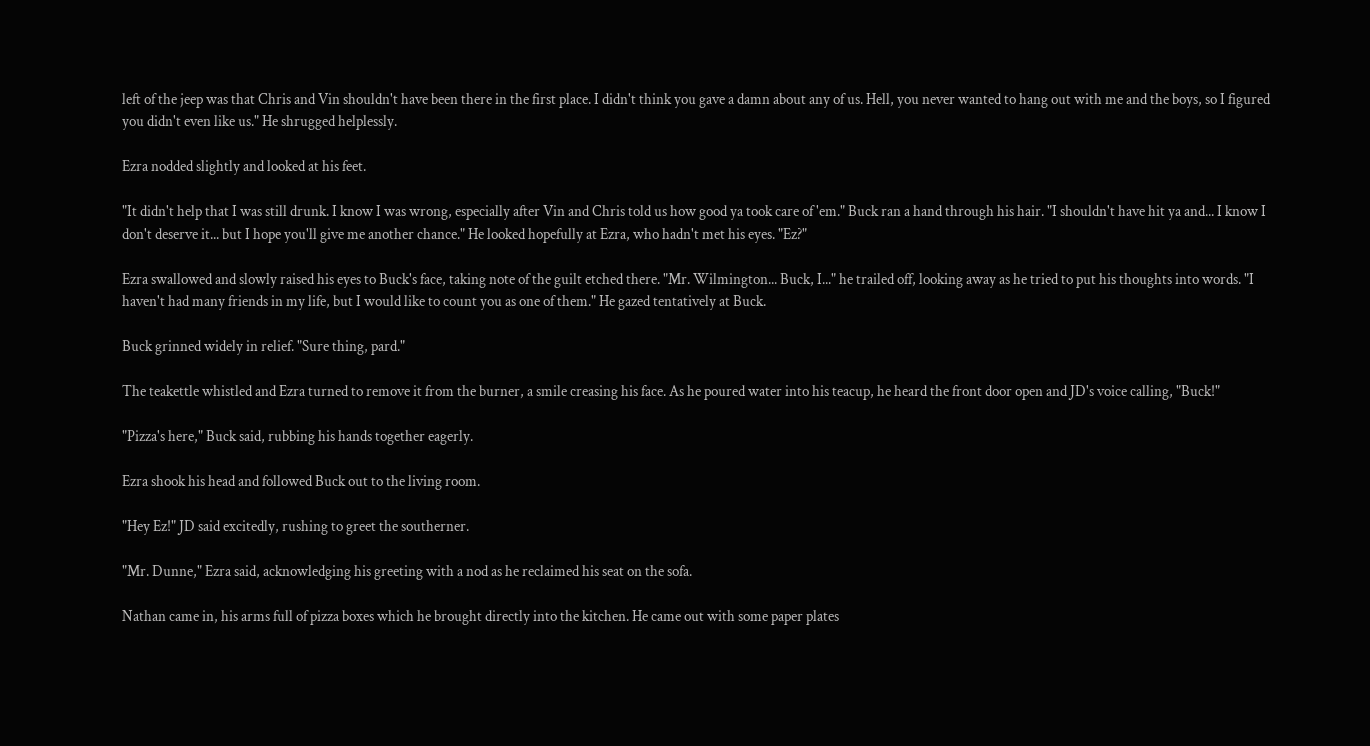left of the jeep was that Chris and Vin shouldn't have been there in the first place. I didn't think you gave a damn about any of us. Hell, you never wanted to hang out with me and the boys, so I figured you didn't even like us." He shrugged helplessly.

Ezra nodded slightly and looked at his feet.

"It didn't help that I was still drunk. I know I was wrong, especially after Vin and Chris told us how good ya took care of 'em." Buck ran a hand through his hair. "I shouldn't have hit ya and... I know I don't deserve it... but I hope you'll give me another chance." He looked hopefully at Ezra, who hadn't met his eyes. "Ez?"

Ezra swallowed and slowly raised his eyes to Buck's face, taking note of the guilt etched there. "Mr. Wilmington... Buck, I..." he trailed off, looking away as he tried to put his thoughts into words. "I haven't had many friends in my life, but I would like to count you as one of them." He gazed tentatively at Buck.

Buck grinned widely in relief. "Sure thing, pard."

The teakettle whistled and Ezra turned to remove it from the burner, a smile creasing his face. As he poured water into his teacup, he heard the front door open and JD's voice calling, "Buck!"

"Pizza's here," Buck said, rubbing his hands together eagerly.

Ezra shook his head and followed Buck out to the living room.

"Hey Ez!" JD said excitedly, rushing to greet the southerner.

"Mr. Dunne," Ezra said, acknowledging his greeting with a nod as he reclaimed his seat on the sofa.

Nathan came in, his arms full of pizza boxes which he brought directly into the kitchen. He came out with some paper plates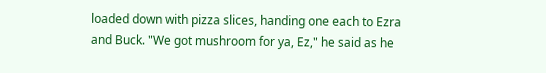loaded down with pizza slices, handing one each to Ezra and Buck. "We got mushroom for ya, Ez," he said as he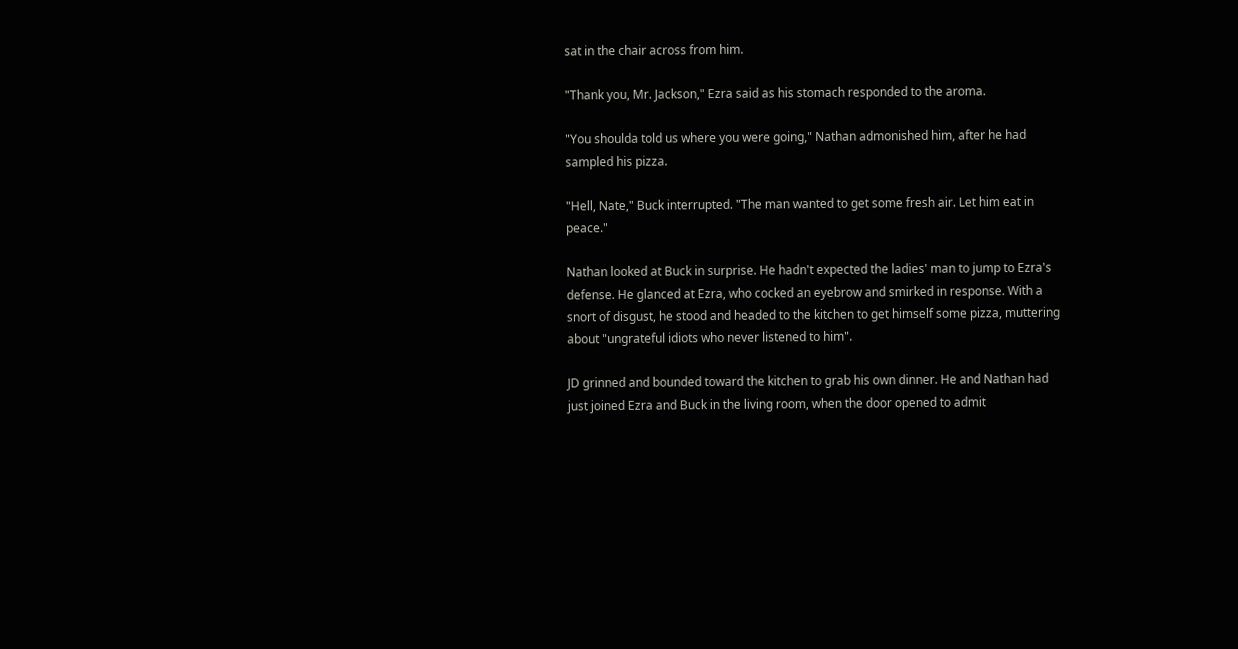sat in the chair across from him.

"Thank you, Mr. Jackson," Ezra said as his stomach responded to the aroma.

"You shoulda told us where you were going," Nathan admonished him, after he had sampled his pizza.

"Hell, Nate," Buck interrupted. "The man wanted to get some fresh air. Let him eat in peace."

Nathan looked at Buck in surprise. He hadn't expected the ladies' man to jump to Ezra's defense. He glanced at Ezra, who cocked an eyebrow and smirked in response. With a snort of disgust, he stood and headed to the kitchen to get himself some pizza, muttering about "ungrateful idiots who never listened to him".

JD grinned and bounded toward the kitchen to grab his own dinner. He and Nathan had just joined Ezra and Buck in the living room, when the door opened to admit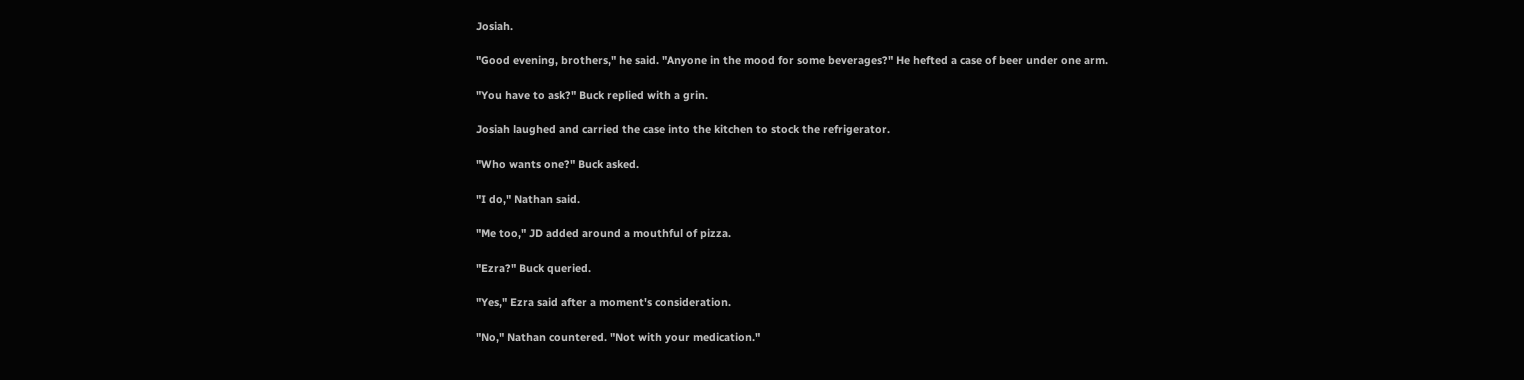Josiah.

"Good evening, brothers," he said. "Anyone in the mood for some beverages?" He hefted a case of beer under one arm.

"You have to ask?" Buck replied with a grin.

Josiah laughed and carried the case into the kitchen to stock the refrigerator.

"Who wants one?" Buck asked.

"I do," Nathan said.

"Me too," JD added around a mouthful of pizza.

"Ezra?" Buck queried.

"Yes," Ezra said after a moment's consideration.

"No," Nathan countered. "Not with your medication."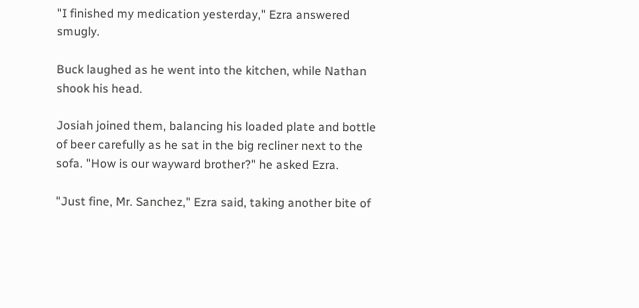"I finished my medication yesterday," Ezra answered smugly.

Buck laughed as he went into the kitchen, while Nathan shook his head.

Josiah joined them, balancing his loaded plate and bottle of beer carefully as he sat in the big recliner next to the sofa. "How is our wayward brother?" he asked Ezra.

"Just fine, Mr. Sanchez," Ezra said, taking another bite of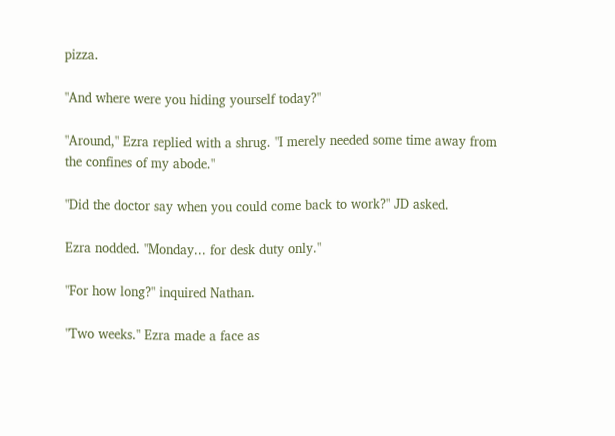pizza.

"And where were you hiding yourself today?"

"Around," Ezra replied with a shrug. "I merely needed some time away from the confines of my abode."

"Did the doctor say when you could come back to work?" JD asked.

Ezra nodded. "Monday... for desk duty only."

"For how long?" inquired Nathan.

"Two weeks." Ezra made a face as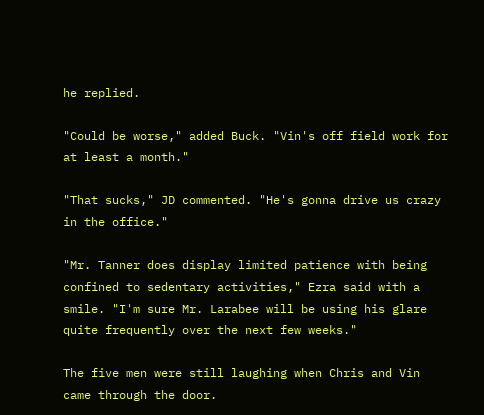he replied.

"Could be worse," added Buck. "Vin's off field work for at least a month."

"That sucks," JD commented. "He's gonna drive us crazy in the office."

"Mr. Tanner does display limited patience with being confined to sedentary activities," Ezra said with a smile. "I'm sure Mr. Larabee will be using his glare quite frequently over the next few weeks."

The five men were still laughing when Chris and Vin came through the door.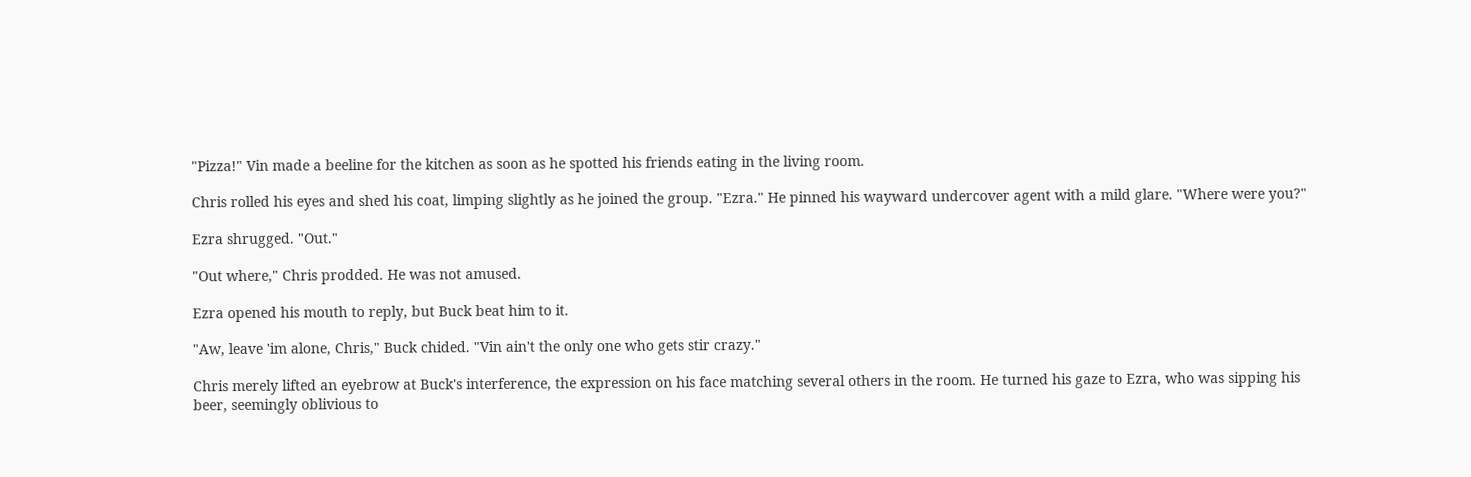"Pizza!" Vin made a beeline for the kitchen as soon as he spotted his friends eating in the living room.

Chris rolled his eyes and shed his coat, limping slightly as he joined the group. "Ezra." He pinned his wayward undercover agent with a mild glare. "Where were you?"

Ezra shrugged. "Out."

"Out where," Chris prodded. He was not amused.

Ezra opened his mouth to reply, but Buck beat him to it.

"Aw, leave 'im alone, Chris," Buck chided. "Vin ain't the only one who gets stir crazy."

Chris merely lifted an eyebrow at Buck's interference, the expression on his face matching several others in the room. He turned his gaze to Ezra, who was sipping his beer, seemingly oblivious to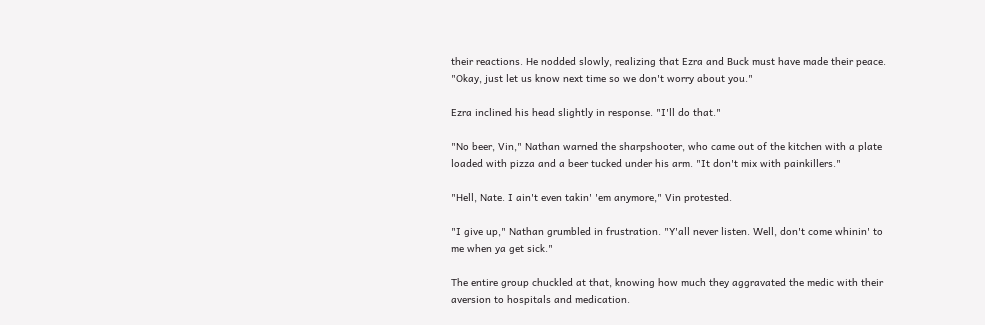their reactions. He nodded slowly, realizing that Ezra and Buck must have made their peace. "Okay, just let us know next time so we don't worry about you."

Ezra inclined his head slightly in response. "I'll do that."

"No beer, Vin," Nathan warned the sharpshooter, who came out of the kitchen with a plate loaded with pizza and a beer tucked under his arm. "It don't mix with painkillers."

"Hell, Nate. I ain't even takin' 'em anymore," Vin protested.

"I give up," Nathan grumbled in frustration. "Y'all never listen. Well, don't come whinin' to me when ya get sick."

The entire group chuckled at that, knowing how much they aggravated the medic with their aversion to hospitals and medication.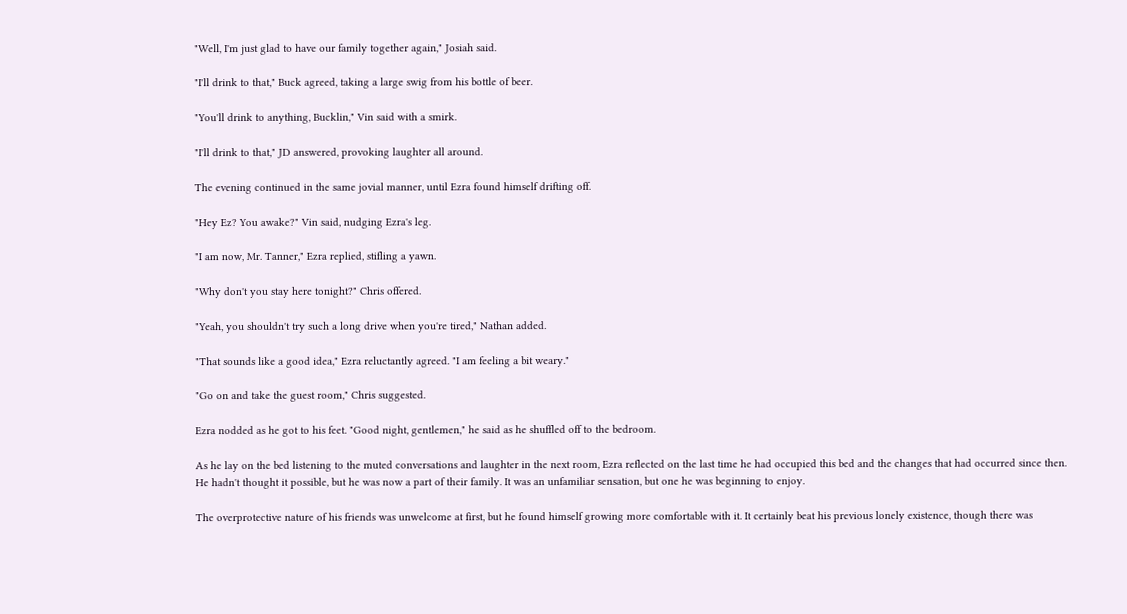"Well, I'm just glad to have our family together again," Josiah said.

"I'll drink to that," Buck agreed, taking a large swig from his bottle of beer.

"You'll drink to anything, Bucklin," Vin said with a smirk.

"I'll drink to that," JD answered, provoking laughter all around.

The evening continued in the same jovial manner, until Ezra found himself drifting off.

"Hey Ez? You awake?" Vin said, nudging Ezra's leg.

"I am now, Mr. Tanner," Ezra replied, stifling a yawn.

"Why don't you stay here tonight?" Chris offered.

"Yeah, you shouldn't try such a long drive when you're tired," Nathan added.

"That sounds like a good idea," Ezra reluctantly agreed. "I am feeling a bit weary."

"Go on and take the guest room," Chris suggested.

Ezra nodded as he got to his feet. "Good night, gentlemen," he said as he shuffled off to the bedroom.

As he lay on the bed listening to the muted conversations and laughter in the next room, Ezra reflected on the last time he had occupied this bed and the changes that had occurred since then. He hadn't thought it possible, but he was now a part of their family. It was an unfamiliar sensation, but one he was beginning to enjoy.

The overprotective nature of his friends was unwelcome at first, but he found himself growing more comfortable with it. It certainly beat his previous lonely existence, though there was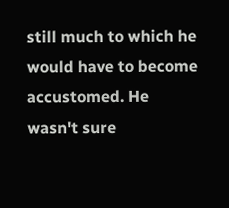still much to which he would have to become accustomed. He wasn't sure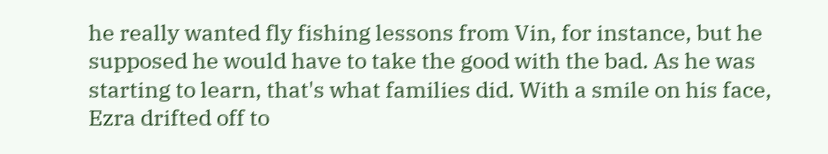he really wanted fly fishing lessons from Vin, for instance, but he supposed he would have to take the good with the bad. As he was starting to learn, that's what families did. With a smile on his face, Ezra drifted off to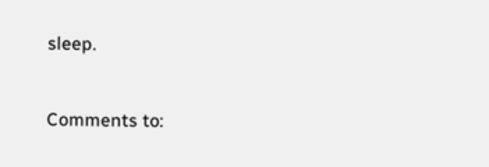sleep.


Comments to: